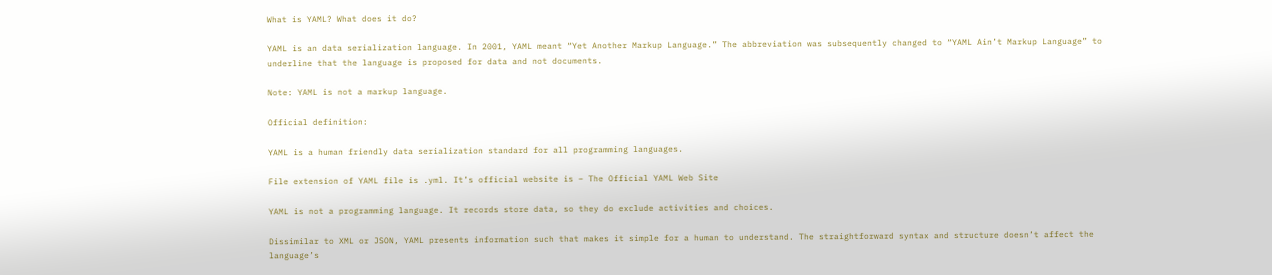What is YAML? What does it do?

YAML is an data serialization language. In 2001, YAML meant “Yet Another Markup Language.” The abbreviation was subsequently changed to “YAML Ain’t Markup Language” to underline that the language is proposed for data and not documents.

Note: YAML is not a markup language.

Official definition:

YAML is a human friendly data serialization standard for all programming languages.

File extension of YAML file is .yml. It’s official website is – The Official YAML Web Site

YAML is not a programming language. It records store data, so they do exclude activities and choices.

Dissimilar to XML or JSON, YAML presents information such that makes it simple for a human to understand. The straightforward syntax and structure doesn’t affect the language’s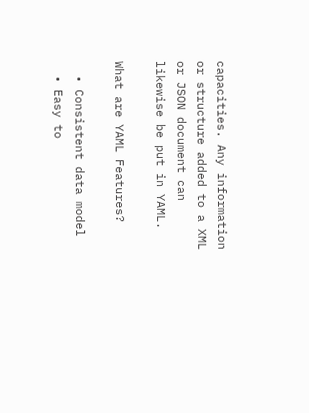capacities. Any information or structure added to a XML or JSON document can likewise be put in YAML.

What are YAML Features?

  • Consistent data model
  • Easy to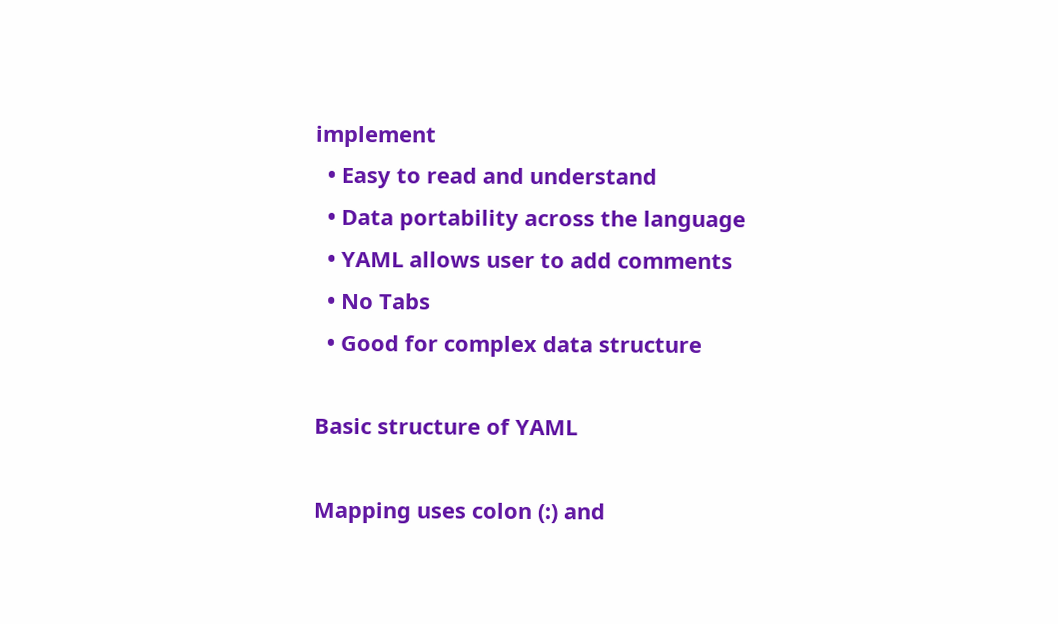implement
  • Easy to read and understand
  • Data portability across the language
  • YAML allows user to add comments
  • No Tabs
  • Good for complex data structure

Basic structure of YAML

Mapping uses colon (:) and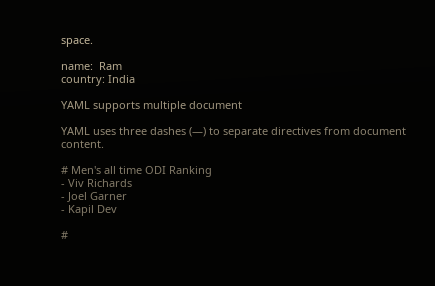space.

name:  Ram
country: India

YAML supports multiple document

YAML uses three dashes (—) to separate directives from document content.

# Men's all time ODI Ranking
- Viv Richards
- Joel Garner
- Kapil Dev

#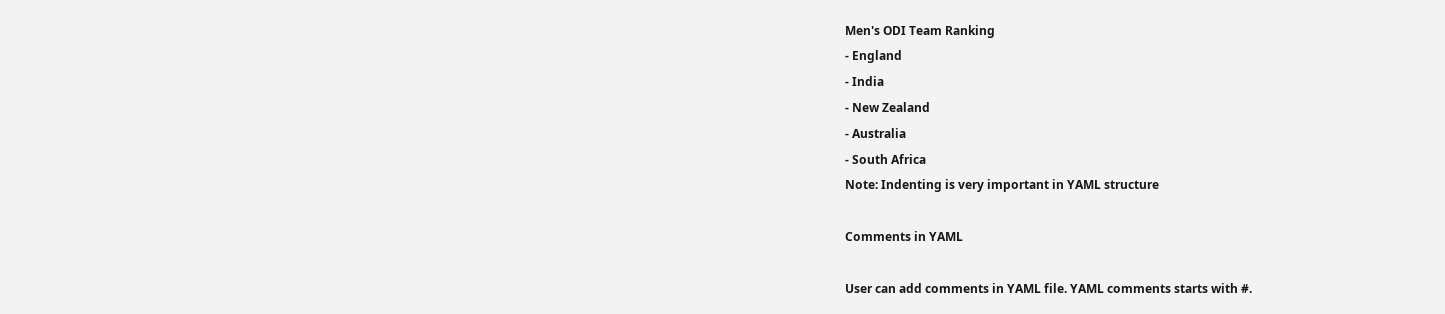Men's ODI Team Ranking
- England
- India
- New Zealand
- Australia
- South Africa
Note: Indenting is very important in YAML structure

Comments in YAML

User can add comments in YAML file. YAML comments starts with #.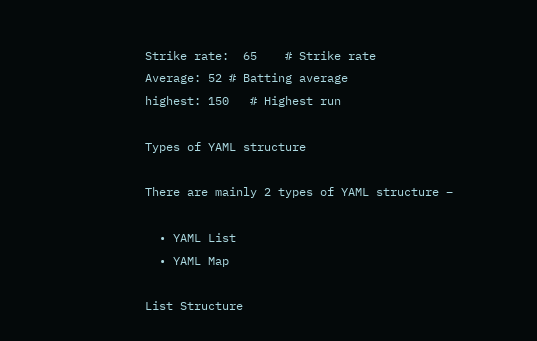Strike rate:  65    # Strike rate
Average: 52 # Batting average
highest: 150   # Highest run

Types of YAML structure

There are mainly 2 types of YAML structure –

  • YAML List
  • YAML Map

List Structure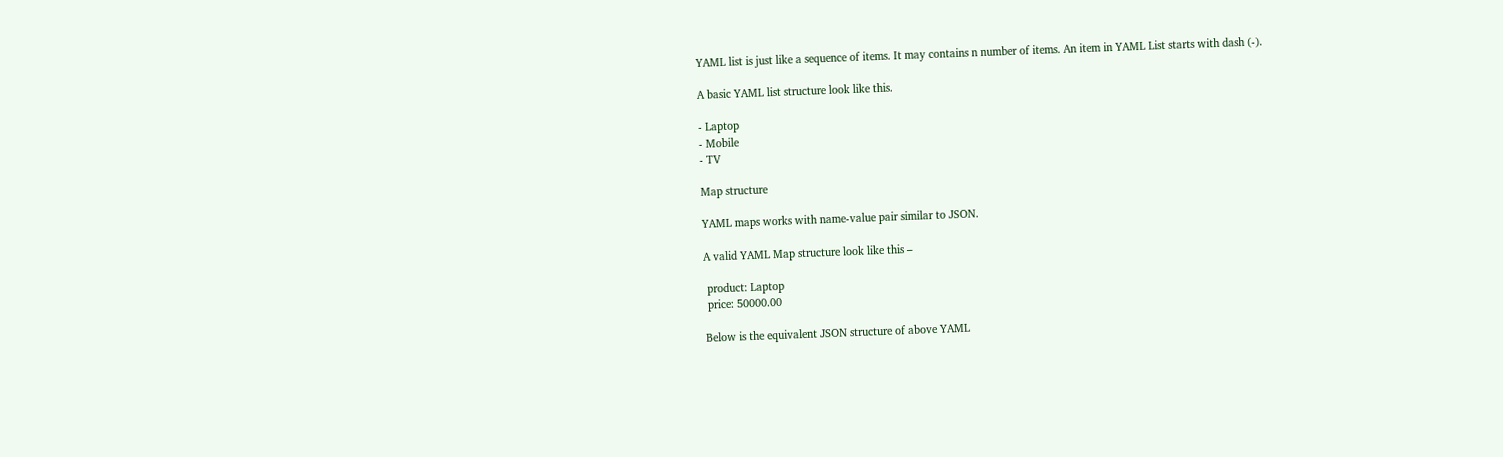YAML list is just like a sequence of items. It may contains n number of items. An item in YAML List starts with dash (-).

A basic YAML list structure look like this.

- Laptop
- Mobile
- TV

Map structure

YAML maps works with name-value pair similar to JSON.

A valid YAML Map structure look like this –

 product: Laptop
 price: 50000.00

Below is the equivalent JSON structure of above YAML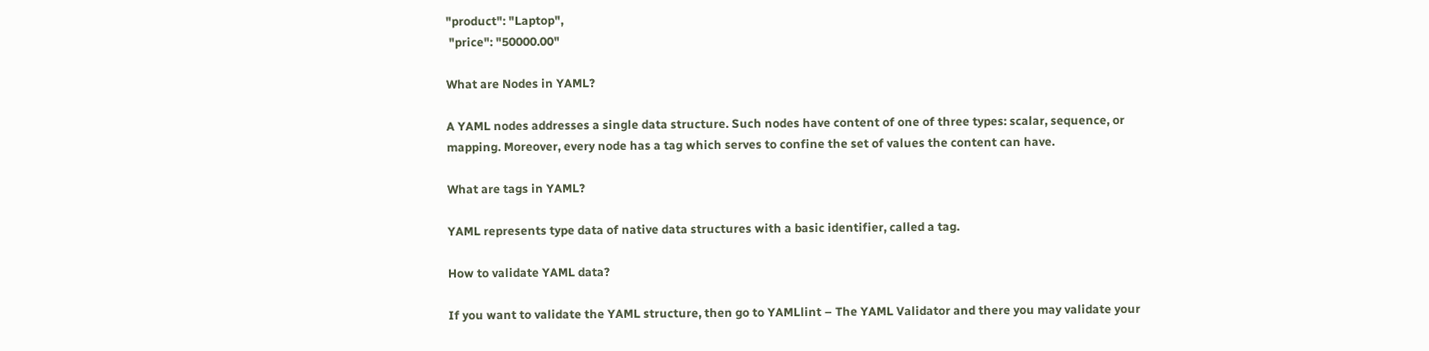"product": "Laptop",
 "price": "50000.00"

What are Nodes in YAML?

A YAML nodes addresses a single data structure. Such nodes have content of one of three types: scalar, sequence, or mapping. Moreover, every node has a tag which serves to confine the set of values the content can have.

What are tags in YAML?

YAML represents type data of native data structures with a basic identifier, called a tag.

How to validate YAML data?

If you want to validate the YAML structure, then go to YAMLlint – The YAML Validator and there you may validate your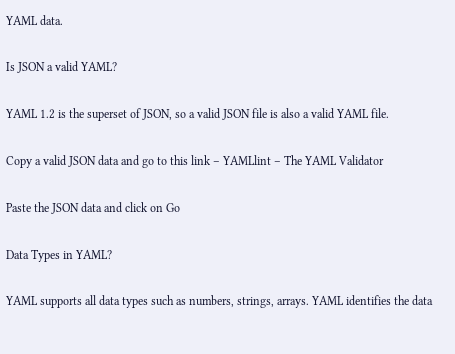YAML data.

Is JSON a valid YAML?

YAML 1.2 is the superset of JSON, so a valid JSON file is also a valid YAML file.

Copy a valid JSON data and go to this link – YAMLlint – The YAML Validator

Paste the JSON data and click on Go

Data Types in YAML?

YAML supports all data types such as numbers, strings, arrays. YAML identifies the data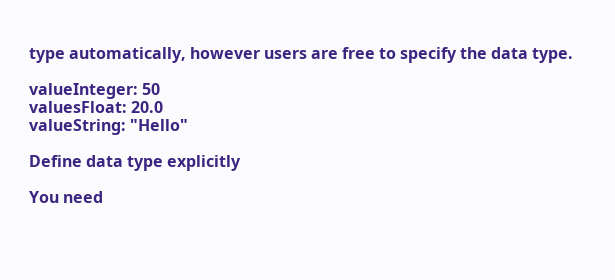type automatically, however users are free to specify the data type.

valueInteger: 50
valuesFloat: 20.0
valueString: "Hello"

Define data type explicitly

You need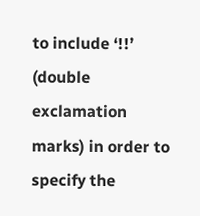to include ‘!!’ (double exclamation marks) in order to specify the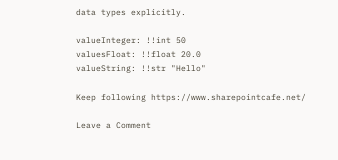data types explicitly.

valueInteger: !!int 50
valuesFloat: !!float 20.0
valueString: !!str "Hello"

Keep following https://www.sharepointcafe.net/

Leave a Comment